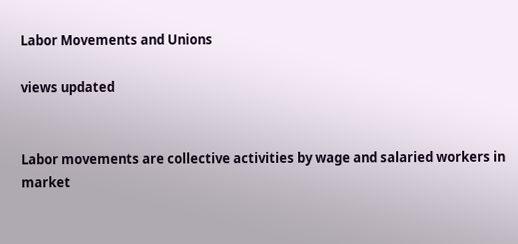Labor Movements and Unions

views updated


Labor movements are collective activities by wage and salaried workers in market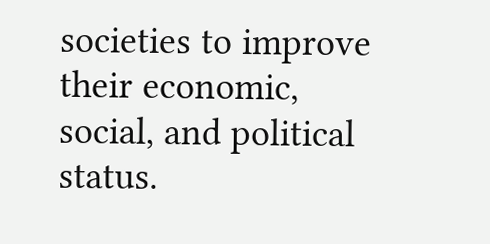societies to improve their economic, social, and political status.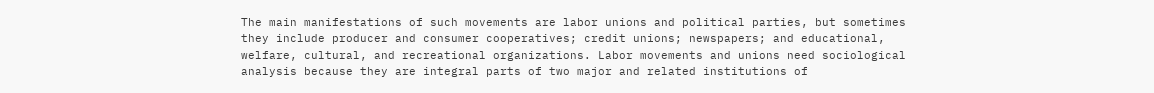The main manifestations of such movements are labor unions and political parties, but sometimes they include producer and consumer cooperatives; credit unions; newspapers; and educational, welfare, cultural, and recreational organizations. Labor movements and unions need sociological analysis because they are integral parts of two major and related institutions of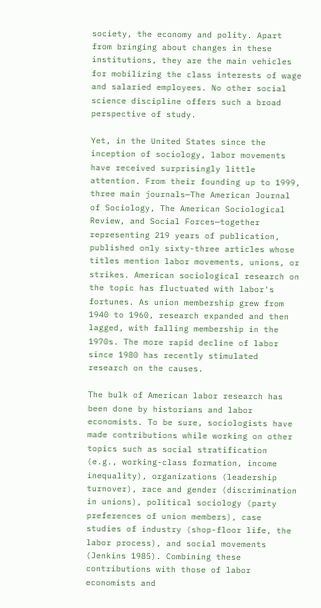society, the economy and polity. Apart from bringing about changes in these institutions, they are the main vehicles for mobilizing the class interests of wage and salaried employees. No other social science discipline offers such a broad perspective of study.

Yet, in the United States since the inception of sociology, labor movements have received surprisingly little attention. From their founding up to 1999, three main journals—The American Journal of Sociology, The American Sociological Review, and Social Forces—together representing 219 years of publication, published only sixty-three articles whose titles mention labor movements, unions, or strikes. American sociological research on the topic has fluctuated with labor's fortunes. As union membership grew from 1940 to 1960, research expanded and then lagged, with falling membership in the 1970s. The more rapid decline of labor since 1980 has recently stimulated research on the causes.

The bulk of American labor research has been done by historians and labor economists. To be sure, sociologists have made contributions while working on other topics such as social stratification (e.g., working-class formation, income inequality), organizations (leadership turnover), race and gender (discrimination in unions), political sociology (party preferences of union members), case studies of industry (shop-floor life, the labor process), and social movements (Jenkins 1985). Combining these contributions with those of labor economists and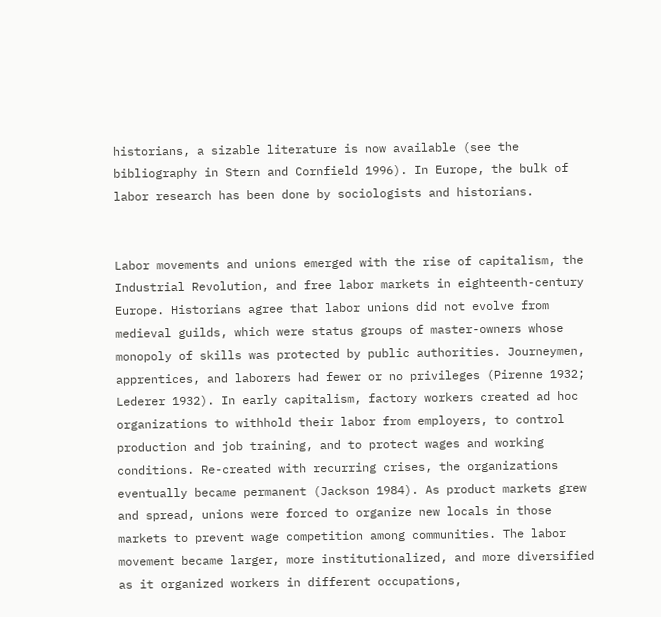historians, a sizable literature is now available (see the bibliography in Stern and Cornfield 1996). In Europe, the bulk of labor research has been done by sociologists and historians.


Labor movements and unions emerged with the rise of capitalism, the Industrial Revolution, and free labor markets in eighteenth-century Europe. Historians agree that labor unions did not evolve from medieval guilds, which were status groups of master-owners whose monopoly of skills was protected by public authorities. Journeymen, apprentices, and laborers had fewer or no privileges (Pirenne 1932; Lederer 1932). In early capitalism, factory workers created ad hoc organizations to withhold their labor from employers, to control production and job training, and to protect wages and working conditions. Re-created with recurring crises, the organizations eventually became permanent (Jackson 1984). As product markets grew and spread, unions were forced to organize new locals in those markets to prevent wage competition among communities. The labor movement became larger, more institutionalized, and more diversified as it organized workers in different occupations,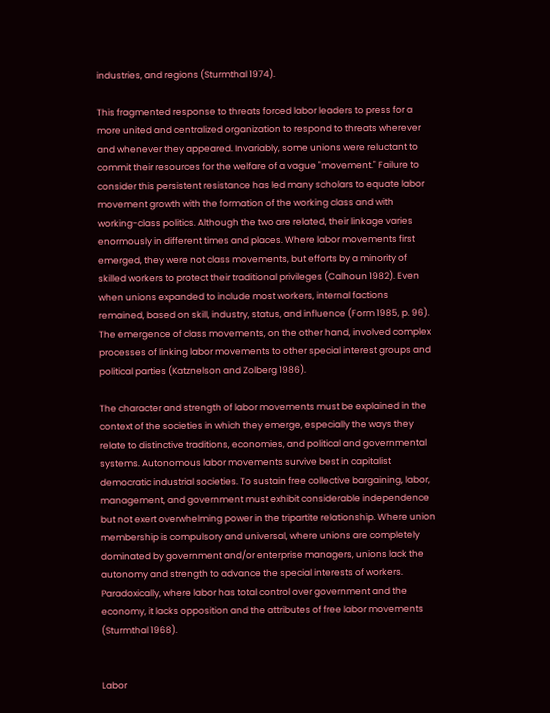industries, and regions (Sturmthal 1974).

This fragmented response to threats forced labor leaders to press for a more united and centralized organization to respond to threats wherever and whenever they appeared. Invariably, some unions were reluctant to commit their resources for the welfare of a vague "movement." Failure to consider this persistent resistance has led many scholars to equate labor movement growth with the formation of the working class and with working-class politics. Although the two are related, their linkage varies enormously in different times and places. Where labor movements first emerged, they were not class movements, but efforts by a minority of skilled workers to protect their traditional privileges (Calhoun 1982). Even when unions expanded to include most workers, internal factions remained, based on skill, industry, status, and influence (Form 1985, p. 96). The emergence of class movements, on the other hand, involved complex processes of linking labor movements to other special interest groups and political parties (Katznelson and Zolberg 1986).

The character and strength of labor movements must be explained in the context of the societies in which they emerge, especially the ways they relate to distinctive traditions, economies, and political and governmental systems. Autonomous labor movements survive best in capitalist democratic industrial societies. To sustain free collective bargaining, labor, management, and government must exhibit considerable independence but not exert overwhelming power in the tripartite relationship. Where union membership is compulsory and universal, where unions are completely dominated by government and/or enterprise managers, unions lack the autonomy and strength to advance the special interests of workers. Paradoxically, where labor has total control over government and the economy, it lacks opposition and the attributes of free labor movements (Sturmthal 1968).


Labor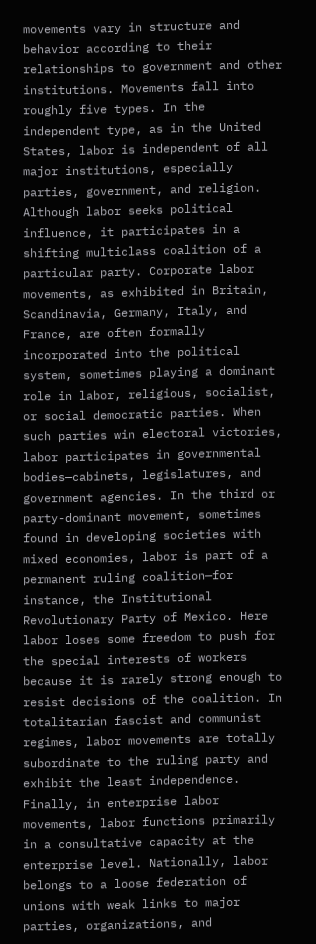movements vary in structure and behavior according to their relationships to government and other institutions. Movements fall into roughly five types. In the independent type, as in the United States, labor is independent of all major institutions, especially parties, government, and religion. Although labor seeks political influence, it participates in a shifting multiclass coalition of a particular party. Corporate labor movements, as exhibited in Britain, Scandinavia, Germany, Italy, and France, are often formally incorporated into the political system, sometimes playing a dominant role in labor, religious, socialist, or social democratic parties. When such parties win electoral victories, labor participates in governmental bodies—cabinets, legislatures, and government agencies. In the third or party-dominant movement, sometimes found in developing societies with mixed economies, labor is part of a permanent ruling coalition—for instance, the Institutional Revolutionary Party of Mexico. Here labor loses some freedom to push for the special interests of workers because it is rarely strong enough to resist decisions of the coalition. In totalitarian fascist and communist regimes, labor movements are totally subordinate to the ruling party and exhibit the least independence. Finally, in enterprise labor movements, labor functions primarily in a consultative capacity at the enterprise level. Nationally, labor belongs to a loose federation of unions with weak links to major parties, organizations, and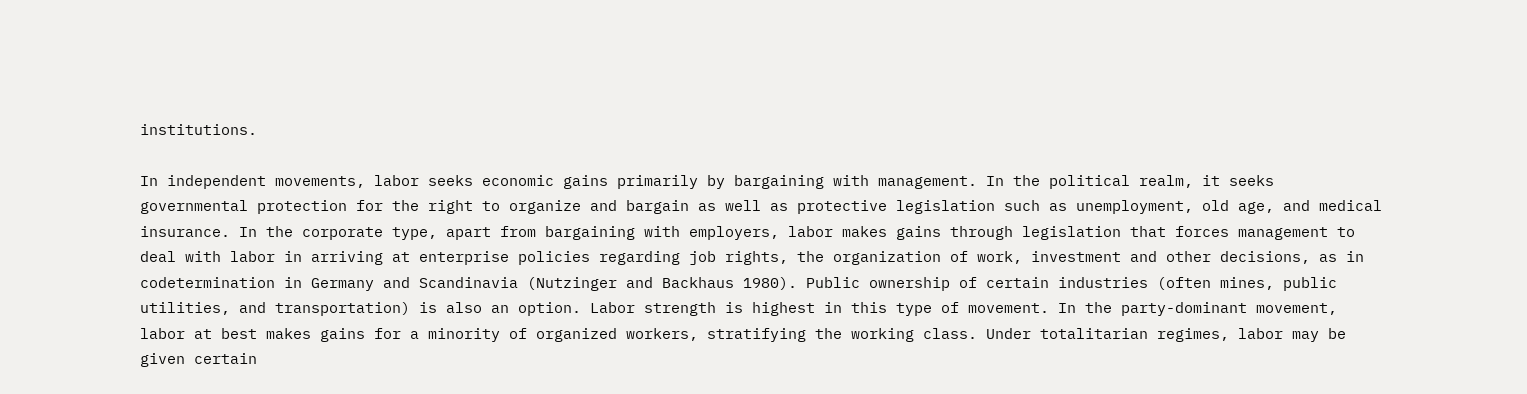institutions.

In independent movements, labor seeks economic gains primarily by bargaining with management. In the political realm, it seeks governmental protection for the right to organize and bargain as well as protective legislation such as unemployment, old age, and medical insurance. In the corporate type, apart from bargaining with employers, labor makes gains through legislation that forces management to deal with labor in arriving at enterprise policies regarding job rights, the organization of work, investment and other decisions, as in codetermination in Germany and Scandinavia (Nutzinger and Backhaus 1980). Public ownership of certain industries (often mines, public utilities, and transportation) is also an option. Labor strength is highest in this type of movement. In the party-dominant movement, labor at best makes gains for a minority of organized workers, stratifying the working class. Under totalitarian regimes, labor may be given certain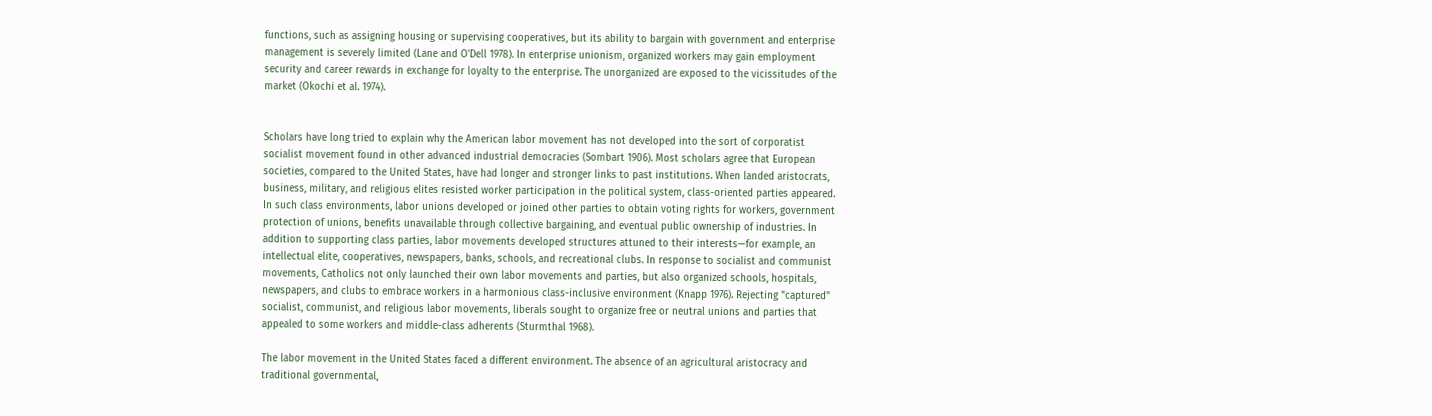functions, such as assigning housing or supervising cooperatives, but its ability to bargain with government and enterprise management is severely limited (Lane and O'Dell 1978). In enterprise unionism, organized workers may gain employment security and career rewards in exchange for loyalty to the enterprise. The unorganized are exposed to the vicissitudes of the market (Okochi et al. 1974).


Scholars have long tried to explain why the American labor movement has not developed into the sort of corporatist socialist movement found in other advanced industrial democracies (Sombart 1906). Most scholars agree that European societies, compared to the United States, have had longer and stronger links to past institutions. When landed aristocrats, business, military, and religious elites resisted worker participation in the political system, class-oriented parties appeared. In such class environments, labor unions developed or joined other parties to obtain voting rights for workers, government protection of unions, benefits unavailable through collective bargaining, and eventual public ownership of industries. In addition to supporting class parties, labor movements developed structures attuned to their interests—for example, an intellectual elite, cooperatives, newspapers, banks, schools, and recreational clubs. In response to socialist and communist movements, Catholics not only launched their own labor movements and parties, but also organized schools, hospitals, newspapers, and clubs to embrace workers in a harmonious class-inclusive environment (Knapp 1976). Rejecting "captured" socialist, communist, and religious labor movements, liberals sought to organize free or neutral unions and parties that appealed to some workers and middle-class adherents (Sturmthal 1968).

The labor movement in the United States faced a different environment. The absence of an agricultural aristocracy and traditional governmental,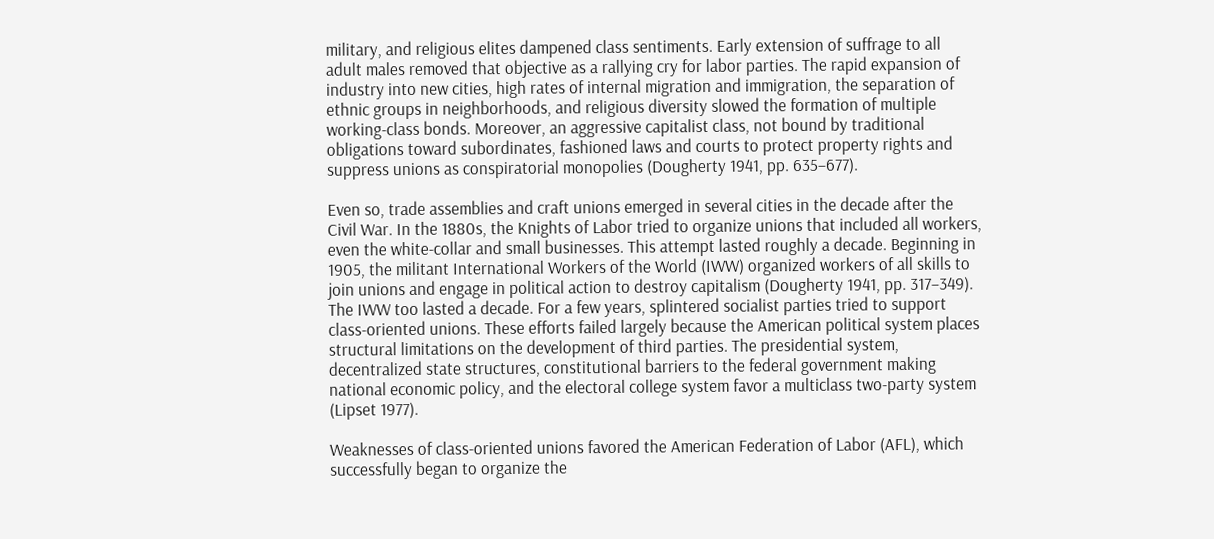military, and religious elites dampened class sentiments. Early extension of suffrage to all adult males removed that objective as a rallying cry for labor parties. The rapid expansion of industry into new cities, high rates of internal migration and immigration, the separation of ethnic groups in neighborhoods, and religious diversity slowed the formation of multiple working-class bonds. Moreover, an aggressive capitalist class, not bound by traditional obligations toward subordinates, fashioned laws and courts to protect property rights and suppress unions as conspiratorial monopolies (Dougherty 1941, pp. 635–677).

Even so, trade assemblies and craft unions emerged in several cities in the decade after the Civil War. In the 1880s, the Knights of Labor tried to organize unions that included all workers, even the white-collar and small businesses. This attempt lasted roughly a decade. Beginning in 1905, the militant International Workers of the World (IWW) organized workers of all skills to join unions and engage in political action to destroy capitalism (Dougherty 1941, pp. 317–349). The IWW too lasted a decade. For a few years, splintered socialist parties tried to support class-oriented unions. These efforts failed largely because the American political system places structural limitations on the development of third parties. The presidential system, decentralized state structures, constitutional barriers to the federal government making national economic policy, and the electoral college system favor a multiclass two-party system (Lipset 1977).

Weaknesses of class-oriented unions favored the American Federation of Labor (AFL), which successfully began to organize the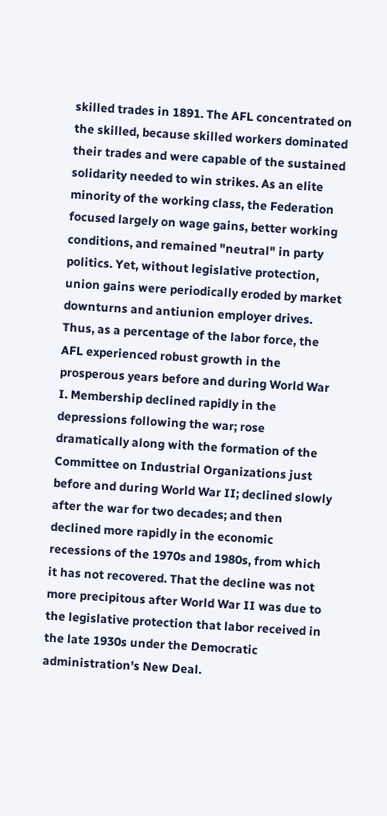skilled trades in 1891. The AFL concentrated on the skilled, because skilled workers dominated their trades and were capable of the sustained solidarity needed to win strikes. As an elite minority of the working class, the Federation focused largely on wage gains, better working conditions, and remained "neutral" in party politics. Yet, without legislative protection, union gains were periodically eroded by market downturns and antiunion employer drives. Thus, as a percentage of the labor force, the AFL experienced robust growth in the prosperous years before and during World War I. Membership declined rapidly in the depressions following the war; rose dramatically along with the formation of the Committee on Industrial Organizations just before and during World War II; declined slowly after the war for two decades; and then declined more rapidly in the economic recessions of the 1970s and 1980s, from which it has not recovered. That the decline was not more precipitous after World War II was due to the legislative protection that labor received in the late 1930s under the Democratic administration's New Deal.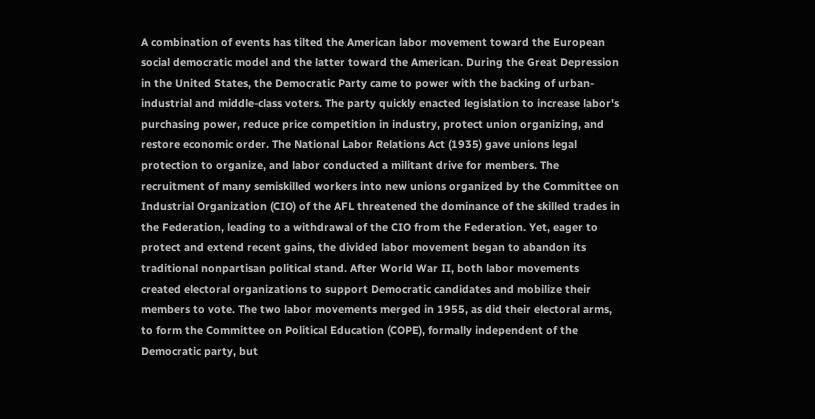A combination of events has tilted the American labor movement toward the European social democratic model and the latter toward the American. During the Great Depression in the United States, the Democratic Party came to power with the backing of urban-industrial and middle-class voters. The party quickly enacted legislation to increase labor's purchasing power, reduce price competition in industry, protect union organizing, and restore economic order. The National Labor Relations Act (1935) gave unions legal protection to organize, and labor conducted a militant drive for members. The recruitment of many semiskilled workers into new unions organized by the Committee on Industrial Organization (CIO) of the AFL threatened the dominance of the skilled trades in the Federation, leading to a withdrawal of the CIO from the Federation. Yet, eager to protect and extend recent gains, the divided labor movement began to abandon its traditional nonpartisan political stand. After World War II, both labor movements created electoral organizations to support Democratic candidates and mobilize their members to vote. The two labor movements merged in 1955, as did their electoral arms, to form the Committee on Political Education (COPE), formally independent of the Democratic party, but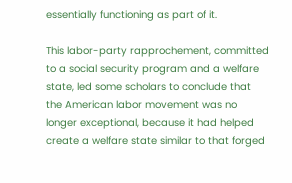essentially functioning as part of it.

This labor-party rapprochement, committed to a social security program and a welfare state, led some scholars to conclude that the American labor movement was no longer exceptional, because it had helped create a welfare state similar to that forged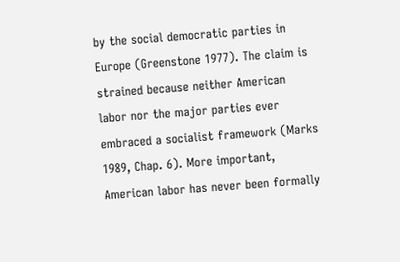by the social democratic parties in Europe (Greenstone 1977). The claim is strained because neither American labor nor the major parties ever embraced a socialist framework (Marks 1989, Chap. 6). More important, American labor has never been formally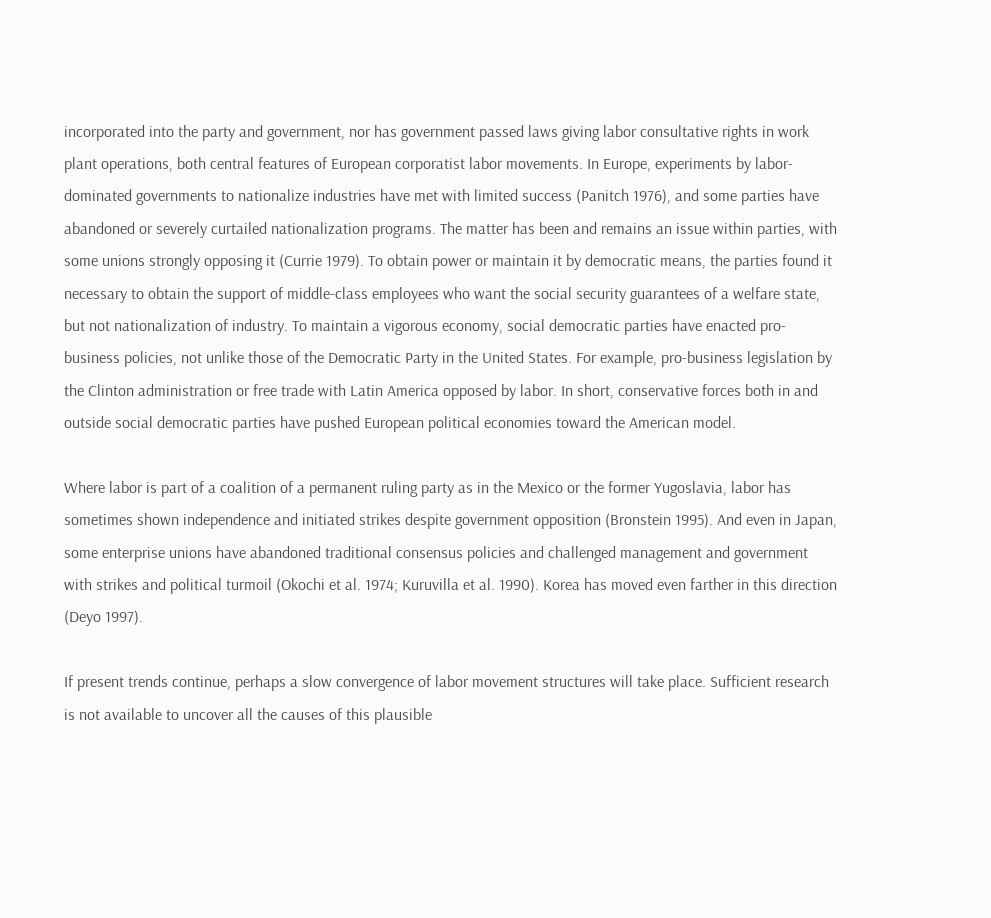incorporated into the party and government, nor has government passed laws giving labor consultative rights in work plant operations, both central features of European corporatist labor movements. In Europe, experiments by labor-dominated governments to nationalize industries have met with limited success (Panitch 1976), and some parties have abandoned or severely curtailed nationalization programs. The matter has been and remains an issue within parties, with some unions strongly opposing it (Currie 1979). To obtain power or maintain it by democratic means, the parties found it necessary to obtain the support of middle-class employees who want the social security guarantees of a welfare state, but not nationalization of industry. To maintain a vigorous economy, social democratic parties have enacted pro-business policies, not unlike those of the Democratic Party in the United States. For example, pro-business legislation by the Clinton administration or free trade with Latin America opposed by labor. In short, conservative forces both in and outside social democratic parties have pushed European political economies toward the American model.

Where labor is part of a coalition of a permanent ruling party as in the Mexico or the former Yugoslavia, labor has sometimes shown independence and initiated strikes despite government opposition (Bronstein 1995). And even in Japan, some enterprise unions have abandoned traditional consensus policies and challenged management and government with strikes and political turmoil (Okochi et al. 1974; Kuruvilla et al. 1990). Korea has moved even farther in this direction (Deyo 1997).

If present trends continue, perhaps a slow convergence of labor movement structures will take place. Sufficient research is not available to uncover all the causes of this plausible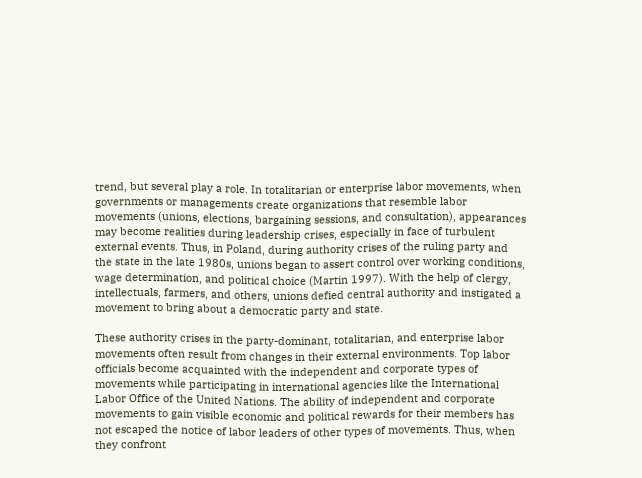trend, but several play a role. In totalitarian or enterprise labor movements, when governments or managements create organizations that resemble labor movements (unions, elections, bargaining sessions, and consultation), appearances may become realities during leadership crises, especially in face of turbulent external events. Thus, in Poland, during authority crises of the ruling party and the state in the late 1980s, unions began to assert control over working conditions, wage determination, and political choice (Martin 1997). With the help of clergy, intellectuals, farmers, and others, unions defied central authority and instigated a movement to bring about a democratic party and state.

These authority crises in the party-dominant, totalitarian, and enterprise labor movements often result from changes in their external environments. Top labor officials become acquainted with the independent and corporate types of movements while participating in international agencies like the International Labor Office of the United Nations. The ability of independent and corporate movements to gain visible economic and political rewards for their members has not escaped the notice of labor leaders of other types of movements. Thus, when they confront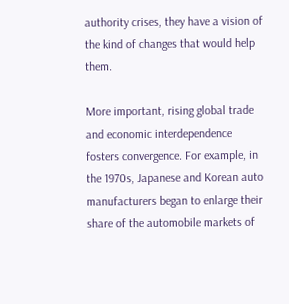authority crises, they have a vision of the kind of changes that would help them.

More important, rising global trade and economic interdependence fosters convergence. For example, in the 1970s, Japanese and Korean auto manufacturers began to enlarge their share of the automobile markets of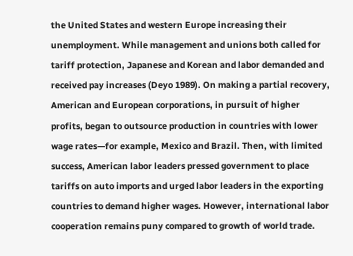the United States and western Europe increasing their unemployment. While management and unions both called for tariff protection, Japanese and Korean and labor demanded and received pay increases (Deyo 1989). On making a partial recovery, American and European corporations, in pursuit of higher profits, began to outsource production in countries with lower wage rates—for example, Mexico and Brazil. Then, with limited success, American labor leaders pressed government to place tariffs on auto imports and urged labor leaders in the exporting countries to demand higher wages. However, international labor cooperation remains puny compared to growth of world trade.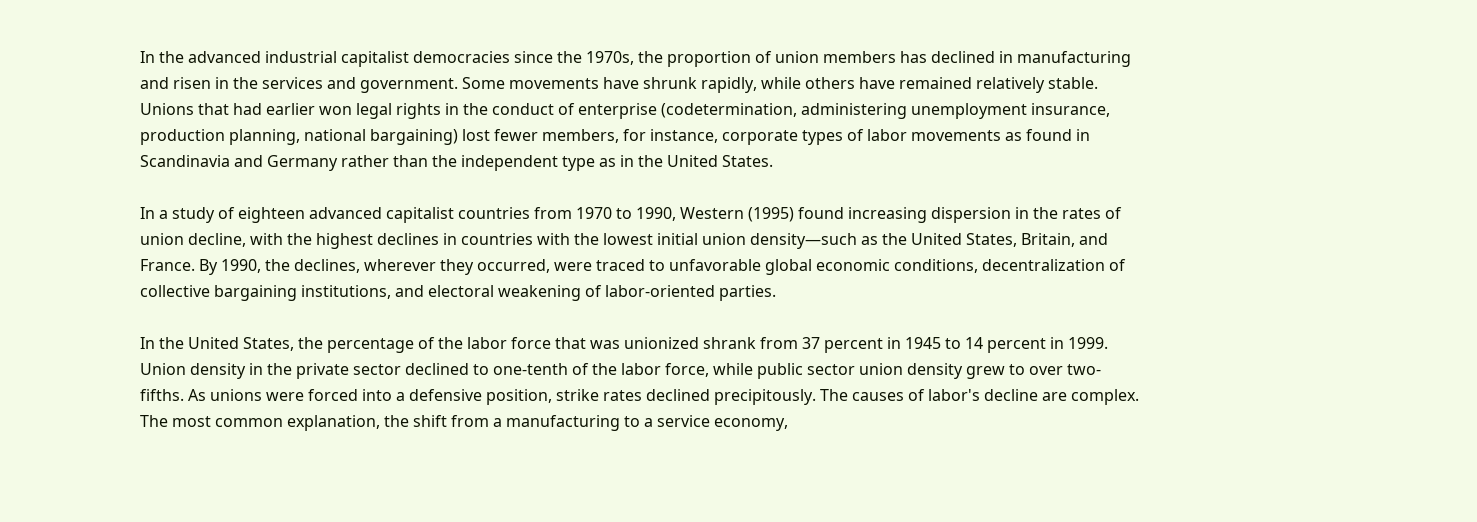In the advanced industrial capitalist democracies since the 1970s, the proportion of union members has declined in manufacturing and risen in the services and government. Some movements have shrunk rapidly, while others have remained relatively stable. Unions that had earlier won legal rights in the conduct of enterprise (codetermination, administering unemployment insurance, production planning, national bargaining) lost fewer members, for instance, corporate types of labor movements as found in Scandinavia and Germany rather than the independent type as in the United States.

In a study of eighteen advanced capitalist countries from 1970 to 1990, Western (1995) found increasing dispersion in the rates of union decline, with the highest declines in countries with the lowest initial union density—such as the United States, Britain, and France. By 1990, the declines, wherever they occurred, were traced to unfavorable global economic conditions, decentralization of collective bargaining institutions, and electoral weakening of labor-oriented parties.

In the United States, the percentage of the labor force that was unionized shrank from 37 percent in 1945 to 14 percent in 1999. Union density in the private sector declined to one-tenth of the labor force, while public sector union density grew to over two-fifths. As unions were forced into a defensive position, strike rates declined precipitously. The causes of labor's decline are complex. The most common explanation, the shift from a manufacturing to a service economy,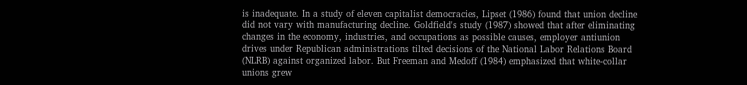is inadequate. In a study of eleven capitalist democracies, Lipset (1986) found that union decline did not vary with manufacturing decline. Goldfield's study (1987) showed that after eliminating changes in the economy, industries, and occupations as possible causes, employer antiunion drives under Republican administrations tilted decisions of the National Labor Relations Board (NLRB) against organized labor. But Freeman and Medoff (1984) emphasized that white-collar unions grew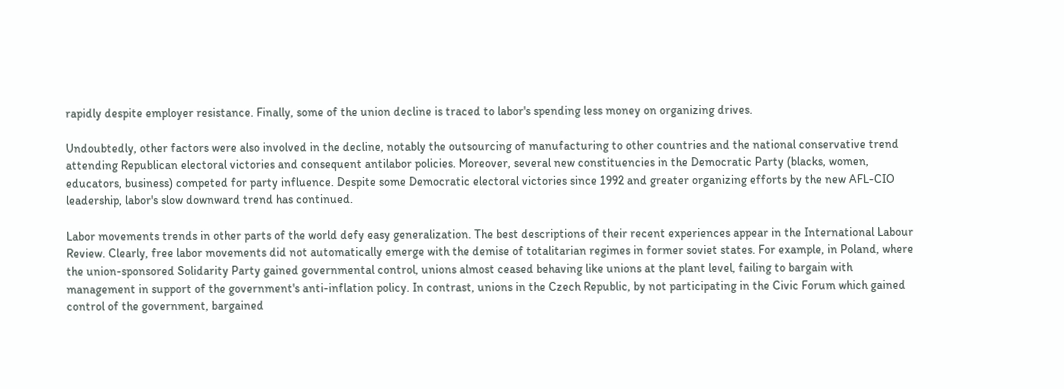rapidly despite employer resistance. Finally, some of the union decline is traced to labor's spending less money on organizing drives.

Undoubtedly, other factors were also involved in the decline, notably the outsourcing of manufacturing to other countries and the national conservative trend attending Republican electoral victories and consequent antilabor policies. Moreover, several new constituencies in the Democratic Party (blacks, women, educators, business) competed for party influence. Despite some Democratic electoral victories since 1992 and greater organizing efforts by the new AFL-CIO leadership, labor's slow downward trend has continued.

Labor movements trends in other parts of the world defy easy generalization. The best descriptions of their recent experiences appear in the International Labour Review. Clearly, free labor movements did not automatically emerge with the demise of totalitarian regimes in former soviet states. For example, in Poland, where the union-sponsored Solidarity Party gained governmental control, unions almost ceased behaving like unions at the plant level, failing to bargain with management in support of the government's anti-inflation policy. In contrast, unions in the Czech Republic, by not participating in the Civic Forum which gained control of the government, bargained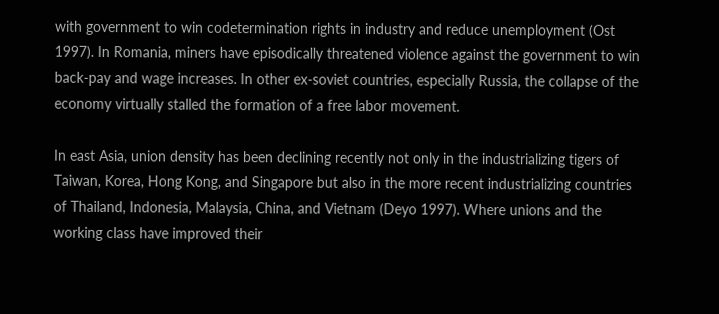with government to win codetermination rights in industry and reduce unemployment (Ost 1997). In Romania, miners have episodically threatened violence against the government to win back-pay and wage increases. In other ex-soviet countries, especially Russia, the collapse of the economy virtually stalled the formation of a free labor movement.

In east Asia, union density has been declining recently not only in the industrializing tigers of Taiwan, Korea, Hong Kong, and Singapore but also in the more recent industrializing countries of Thailand, Indonesia, Malaysia, China, and Vietnam (Deyo 1997). Where unions and the working class have improved their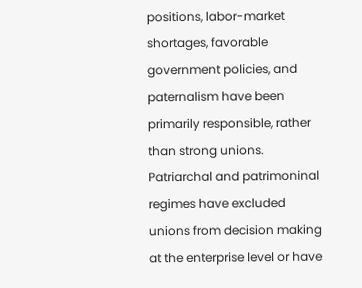positions, labor-market shortages, favorable government policies, and paternalism have been primarily responsible, rather than strong unions. Patriarchal and patrimoninal regimes have excluded unions from decision making at the enterprise level or have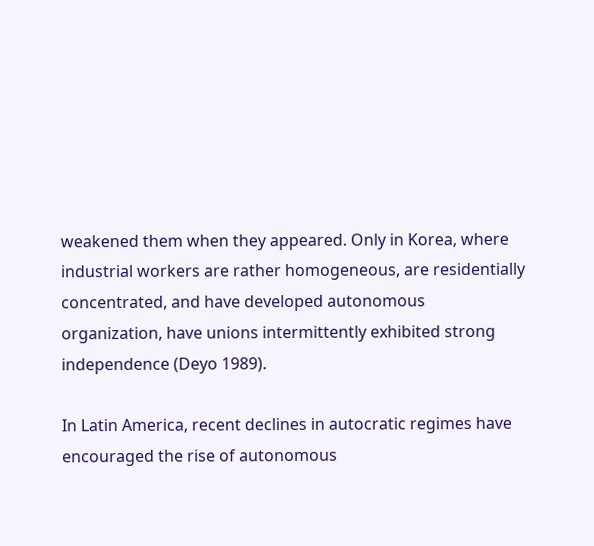weakened them when they appeared. Only in Korea, where industrial workers are rather homogeneous, are residentially concentrated, and have developed autonomous organization, have unions intermittently exhibited strong independence (Deyo 1989).

In Latin America, recent declines in autocratic regimes have encouraged the rise of autonomous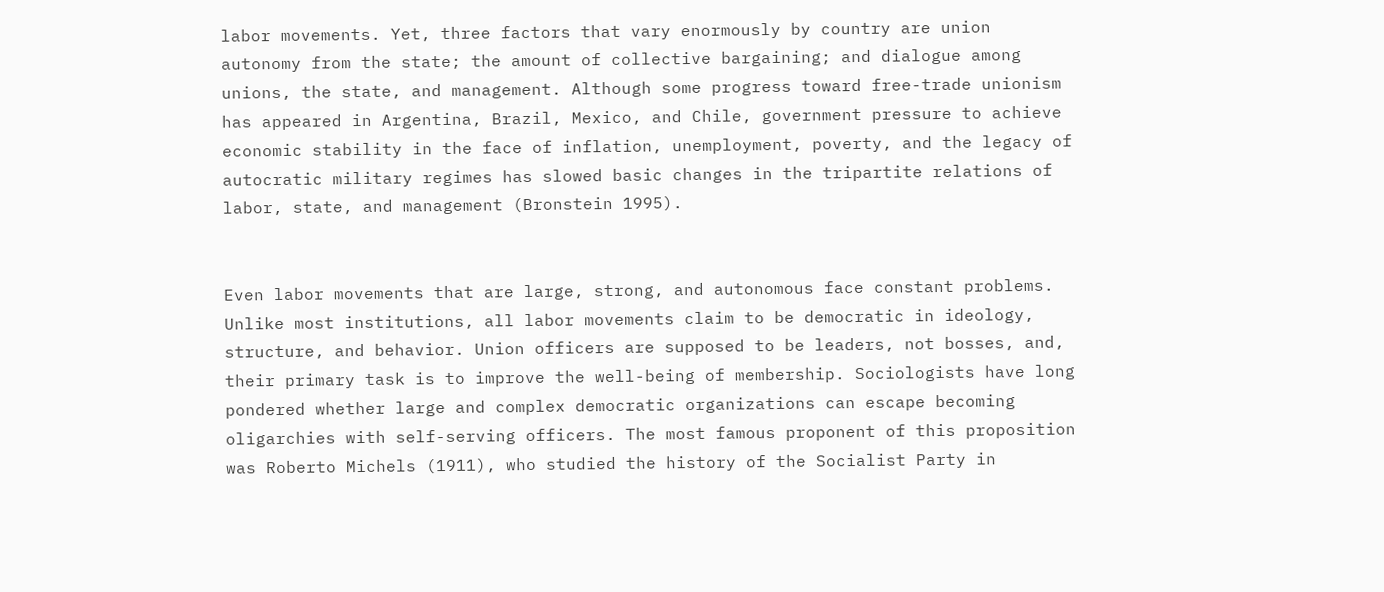labor movements. Yet, three factors that vary enormously by country are union autonomy from the state; the amount of collective bargaining; and dialogue among unions, the state, and management. Although some progress toward free-trade unionism has appeared in Argentina, Brazil, Mexico, and Chile, government pressure to achieve economic stability in the face of inflation, unemployment, poverty, and the legacy of autocratic military regimes has slowed basic changes in the tripartite relations of labor, state, and management (Bronstein 1995).


Even labor movements that are large, strong, and autonomous face constant problems. Unlike most institutions, all labor movements claim to be democratic in ideology, structure, and behavior. Union officers are supposed to be leaders, not bosses, and, their primary task is to improve the well-being of membership. Sociologists have long pondered whether large and complex democratic organizations can escape becoming oligarchies with self-serving officers. The most famous proponent of this proposition was Roberto Michels (1911), who studied the history of the Socialist Party in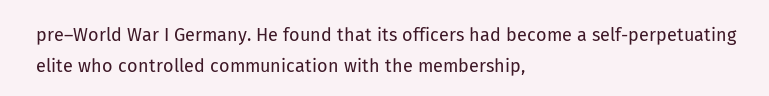pre–World War I Germany. He found that its officers had become a self-perpetuating elite who controlled communication with the membership,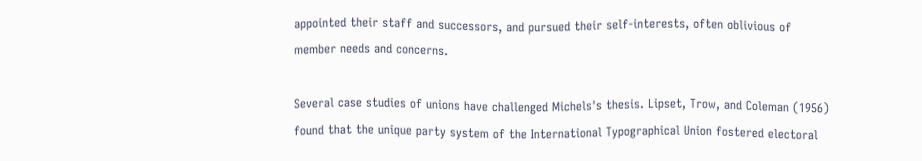appointed their staff and successors, and pursued their self-interests, often oblivious of member needs and concerns.

Several case studies of unions have challenged Michels's thesis. Lipset, Trow, and Coleman (1956) found that the unique party system of the International Typographical Union fostered electoral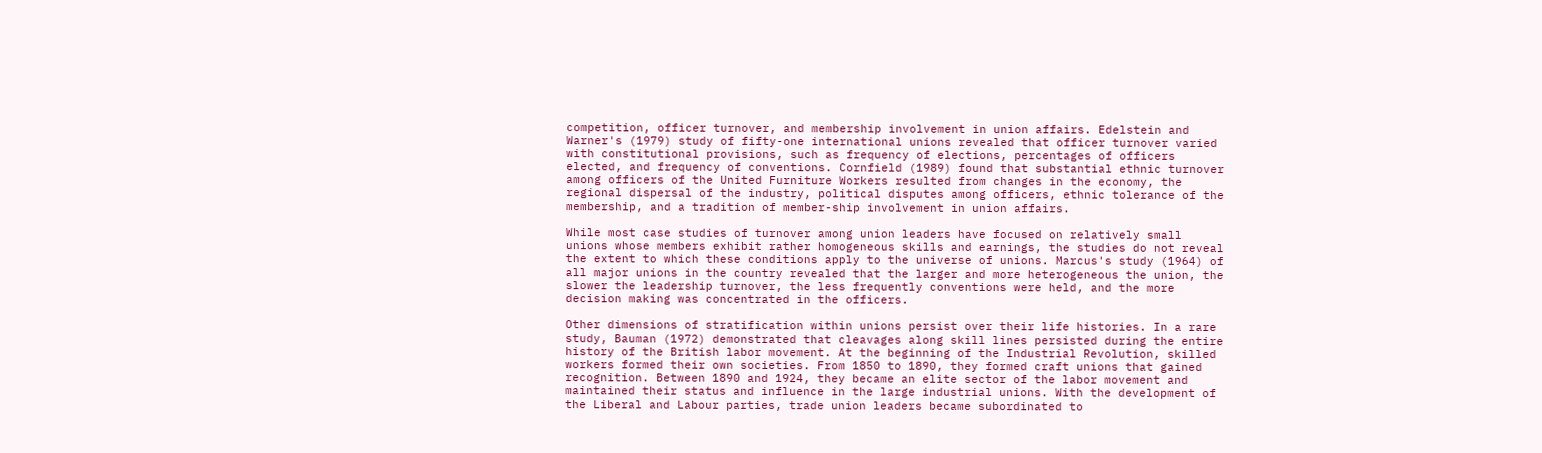competition, officer turnover, and membership involvement in union affairs. Edelstein and Warner's (1979) study of fifty-one international unions revealed that officer turnover varied with constitutional provisions, such as frequency of elections, percentages of officers elected, and frequency of conventions. Cornfield (1989) found that substantial ethnic turnover among officers of the United Furniture Workers resulted from changes in the economy, the regional dispersal of the industry, political disputes among officers, ethnic tolerance of the membership, and a tradition of member-ship involvement in union affairs.

While most case studies of turnover among union leaders have focused on relatively small unions whose members exhibit rather homogeneous skills and earnings, the studies do not reveal the extent to which these conditions apply to the universe of unions. Marcus's study (1964) of all major unions in the country revealed that the larger and more heterogeneous the union, the slower the leadership turnover, the less frequently conventions were held, and the more decision making was concentrated in the officers.

Other dimensions of stratification within unions persist over their life histories. In a rare study, Bauman (1972) demonstrated that cleavages along skill lines persisted during the entire history of the British labor movement. At the beginning of the Industrial Revolution, skilled workers formed their own societies. From 1850 to 1890, they formed craft unions that gained recognition. Between 1890 and 1924, they became an elite sector of the labor movement and maintained their status and influence in the large industrial unions. With the development of the Liberal and Labour parties, trade union leaders became subordinated to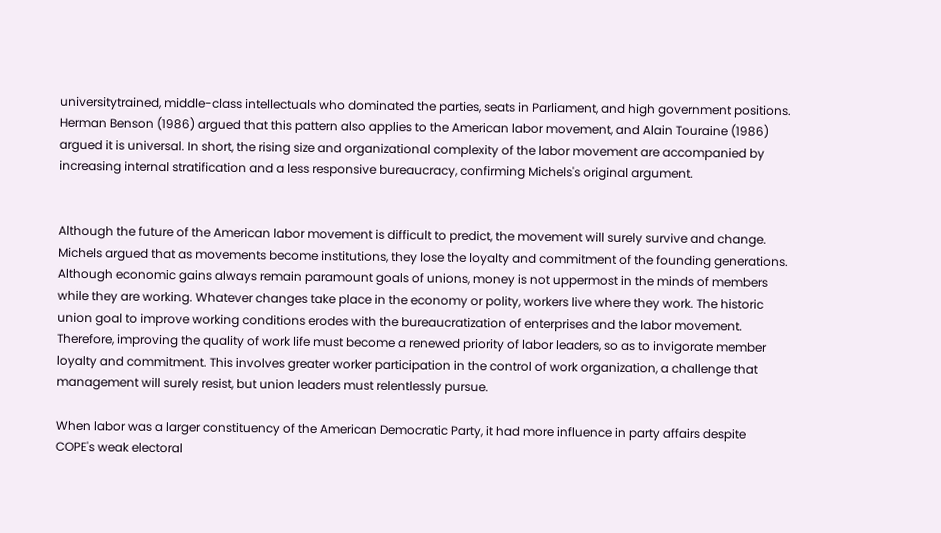universitytrained, middle-class intellectuals who dominated the parties, seats in Parliament, and high government positions. Herman Benson (1986) argued that this pattern also applies to the American labor movement, and Alain Touraine (1986) argued it is universal. In short, the rising size and organizational complexity of the labor movement are accompanied by increasing internal stratification and a less responsive bureaucracy, confirming Michels's original argument.


Although the future of the American labor movement is difficult to predict, the movement will surely survive and change. Michels argued that as movements become institutions, they lose the loyalty and commitment of the founding generations. Although economic gains always remain paramount goals of unions, money is not uppermost in the minds of members while they are working. Whatever changes take place in the economy or polity, workers live where they work. The historic union goal to improve working conditions erodes with the bureaucratization of enterprises and the labor movement. Therefore, improving the quality of work life must become a renewed priority of labor leaders, so as to invigorate member loyalty and commitment. This involves greater worker participation in the control of work organization, a challenge that management will surely resist, but union leaders must relentlessly pursue.

When labor was a larger constituency of the American Democratic Party, it had more influence in party affairs despite COPE's weak electoral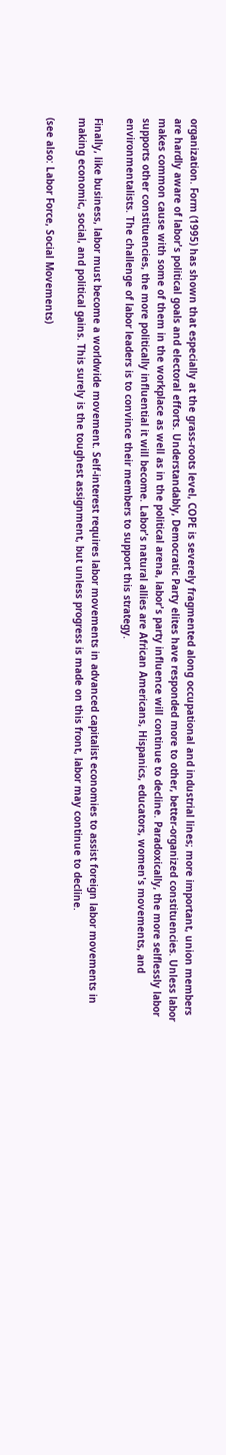organization. Form (1995) has shown that especially at the grass-roots level, COPE is severely fragmented along occupational and industrial lines; more important, union members are hardly aware of labor's political goals and electoral efforts. Understandably, Democratic Party elites have responded more to other, better-organized constituencies. Unless labor makes common cause with some of them in the workplace as well as in the political arena, labor's party influence will continue to decline. Paradoxically, the more selflessly labor supports other constituencies, the more politically influential it will become. Labor's natural allies are African Americans, Hispanics, educators, women's movements, and environmentalists. The challenge of labor leaders is to convince their members to support this strategy.

Finally, like business, labor must become a worldwide movement. Self-interest requires labor movements in advanced capitalist economies to assist foreign labor movements in making economic, social, and political gains. This surely is the toughest assignment, but unless progress is made on this front, labor may continue to decline.

(see also: Labor Force, Social Movements)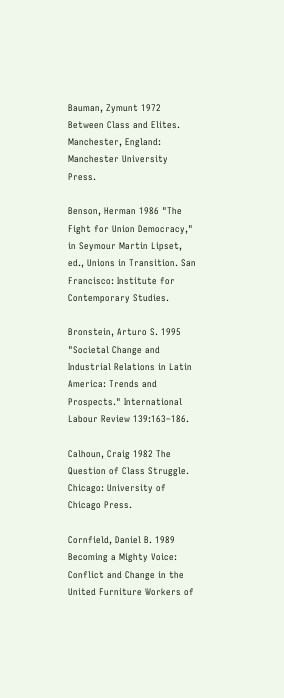Bauman, Zymunt 1972 Between Class and Elites. Manchester, England: Manchester University Press.

Benson, Herman 1986 "The Fight for Union Democracy," in Seymour Martin Lipset, ed., Unions in Transition. San Francisco: Institute for Contemporary Studies.

Bronstein, Arturo S. 1995 "Societal Change and Industrial Relations in Latin America: Trends and Prospects." International Labour Review 139:163–186.

Calhoun, Craig 1982 The Question of Class Struggle. Chicago: University of Chicago Press.

Cornfield, Daniel B. 1989 Becoming a Mighty Voice: Conflict and Change in the United Furniture Workers of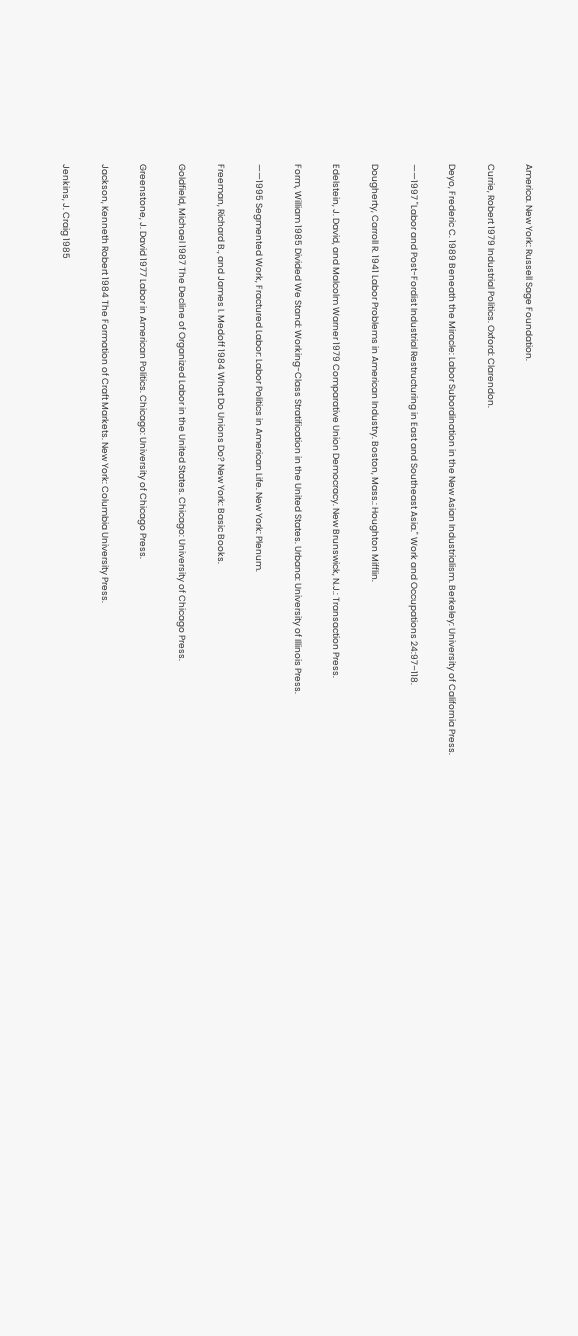America. New York: Russell Sage Foundation.

Currie, Robert 1979 Industrial Politics. Oxford: Clarendon.

Deyo, Frederic C. 1989 Beneath the Miracle: Labor Subordination in the New Asian Industrialism. Berkeley: University of California Press.

——1997 "Labor and Post-Fordist Industrial Restructuring in East and Southeast Asia." Work and Occupations 24:97–118.

Dougherty, Carroll R. 1941 Labor Problems in American Industry. Boston, Mass.: Houghton Mifflin.

Edelstein, J. David, and Malcolm Warner 1979 Comparative Union Democracy. New Brunswick, N.J.: Transaction Press.

Form, William 1985 Divided We Stand: Working-Class Stratification in the United States. Urbana: University of Illinois Press.

——1995 Segmented Work, Fractured Labor: Labor Politics in American Life. New York: Plenum.

Freeman, Richard B., and James I. Medoff 1984 What Do Unions Do? New York: Basic Books.

Goldfield, Michael 1987 The Decline of Organized Labor in the United States. Chicago: University of Chicago Press.

Greenstone, J. David 1977 Labor in American Politics. Chicago: University of Chicago Press.

Jackson, Kenneth Robert 1984 The Formation of Craft Markets. New York: Columbia University Press.

Jenkins, J. Craig 1985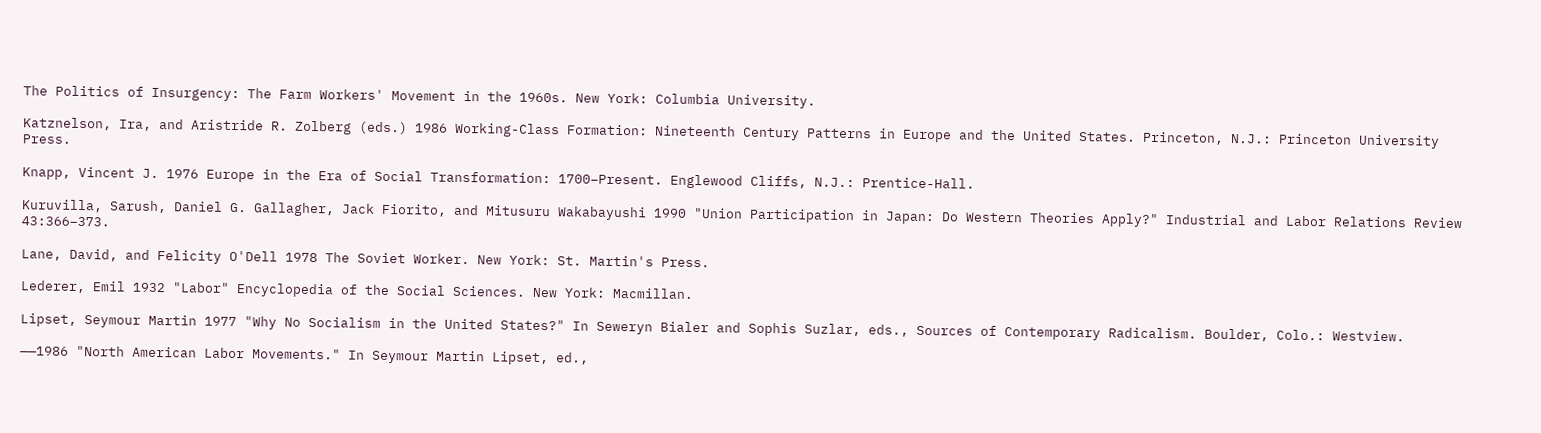The Politics of Insurgency: The Farm Workers' Movement in the 1960s. New York: Columbia University.

Katznelson, Ira, and Aristride R. Zolberg (eds.) 1986 Working-Class Formation: Nineteenth Century Patterns in Europe and the United States. Princeton, N.J.: Princeton University Press.

Knapp, Vincent J. 1976 Europe in the Era of Social Transformation: 1700–Present. Englewood Cliffs, N.J.: Prentice-Hall.

Kuruvilla, Sarush, Daniel G. Gallagher, Jack Fiorito, and Mitusuru Wakabayushi 1990 "Union Participation in Japan: Do Western Theories Apply?" Industrial and Labor Relations Review 43:366–373.

Lane, David, and Felicity O'Dell 1978 The Soviet Worker. New York: St. Martin's Press.

Lederer, Emil 1932 "Labor" Encyclopedia of the Social Sciences. New York: Macmillan.

Lipset, Seymour Martin 1977 "Why No Socialism in the United States?" In Seweryn Bialer and Sophis Suzlar, eds., Sources of Contemporary Radicalism. Boulder, Colo.: Westview.

——1986 "North American Labor Movements." In Seymour Martin Lipset, ed.,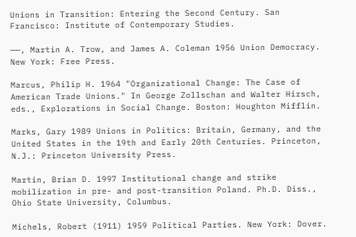Unions in Transition: Entering the Second Century. San Francisco: Institute of Contemporary Studies.

——, Martin A. Trow, and James A. Coleman 1956 Union Democracy. New York: Free Press.

Marcus, Philip H. 1964 "Organizational Change: The Case of American Trade Unions." In George Zollschan and Walter Hirsch, eds., Explorations in Social Change. Boston: Houghton Mifflin.

Marks, Gary 1989 Unions in Politics: Britain, Germany, and the United States in the 19th and Early 20th Centuries. Princeton, N.J.: Princeton University Press.

Martin, Brian D. 1997 Institutional change and strike mobilization in pre- and post-transition Poland. Ph.D. Diss., Ohio State University, Columbus.

Michels, Robert (1911) 1959 Political Parties. New York: Dover.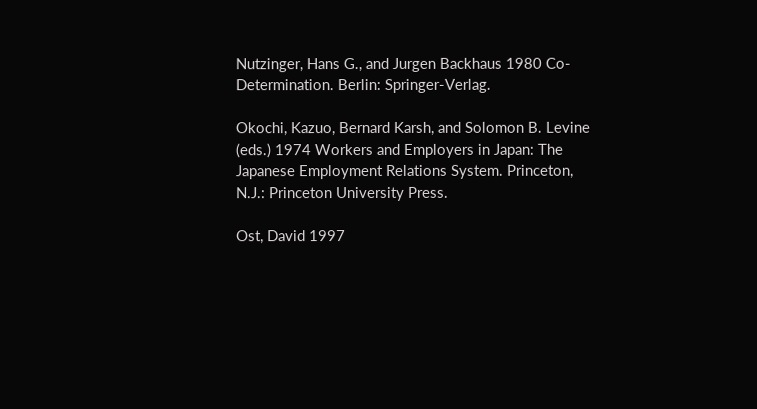Nutzinger, Hans G., and Jurgen Backhaus 1980 Co-Determination. Berlin: Springer-Verlag.

Okochi, Kazuo, Bernard Karsh, and Solomon B. Levine (eds.) 1974 Workers and Employers in Japan: The Japanese Employment Relations System. Princeton, N.J.: Princeton University Press.

Ost, David 1997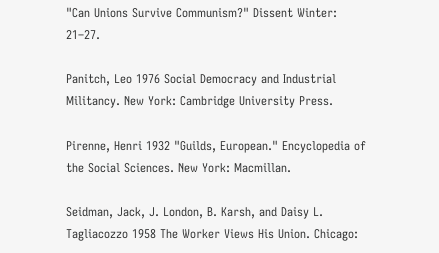"Can Unions Survive Communism?" Dissent Winter: 21–27.

Panitch, Leo 1976 Social Democracy and Industrial Militancy. New York: Cambridge University Press.

Pirenne, Henri 1932 "Guilds, European." Encyclopedia of the Social Sciences. New York: Macmillan.

Seidman, Jack, J. London, B. Karsh, and Daisy L. Tagliacozzo 1958 The Worker Views His Union. Chicago: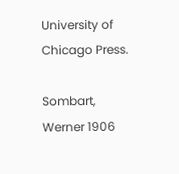University of Chicago Press.

Sombart, Werner 1906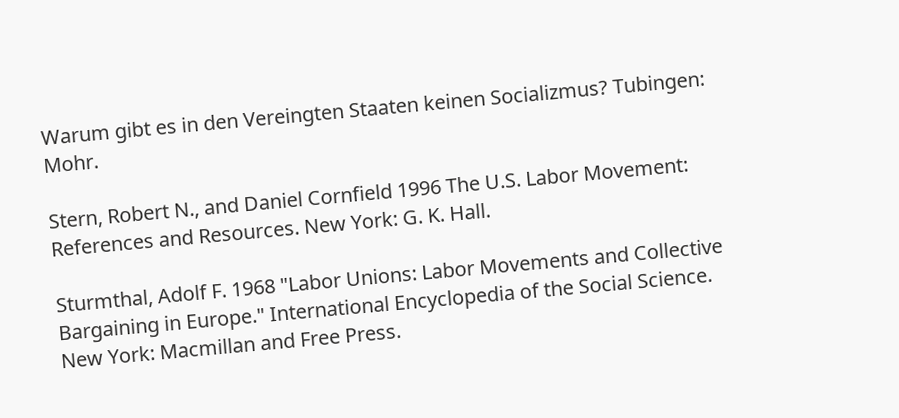Warum gibt es in den Vereingten Staaten keinen Socializmus? Tubingen: Mohr.

Stern, Robert N., and Daniel Cornfield 1996 The U.S. Labor Movement: References and Resources. New York: G. K. Hall.

Sturmthal, Adolf F. 1968 "Labor Unions: Labor Movements and Collective Bargaining in Europe." International Encyclopedia of the Social Science. New York: Macmillan and Free Press.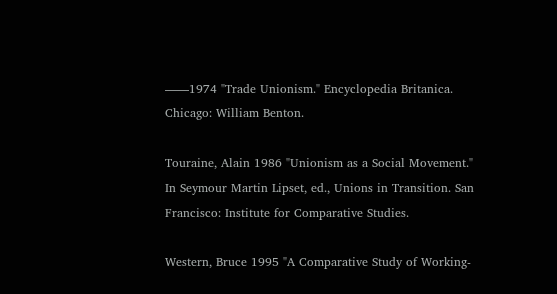——1974 "Trade Unionism." Encyclopedia Britanica. Chicago: William Benton.

Touraine, Alain 1986 "Unionism as a Social Movement." In Seymour Martin Lipset, ed., Unions in Transition. San Francisco: Institute for Comparative Studies.

Western, Bruce 1995 "A Comparative Study of Working-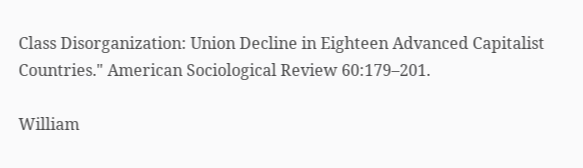Class Disorganization: Union Decline in Eighteen Advanced Capitalist Countries." American Sociological Review 60:179–201.

William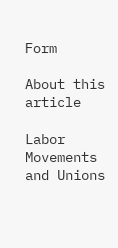Form

About this article

Labor Movements and Unions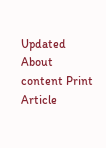Updated About content Print Article